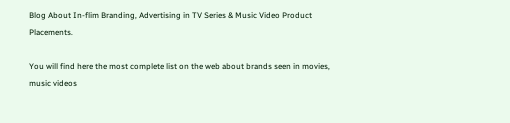Blog About In-flim Branding, Advertising in TV Series & Music Video Product Placements.

You will find here the most complete list on the web about brands seen in movies, music videos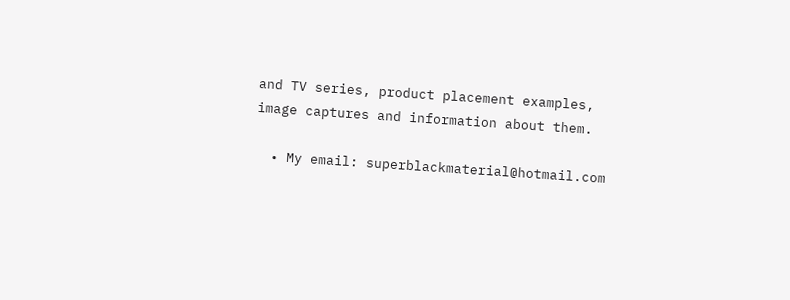and TV series, product placement examples, image captures and information about them.

  • My email: superblackmaterial@hotmail.com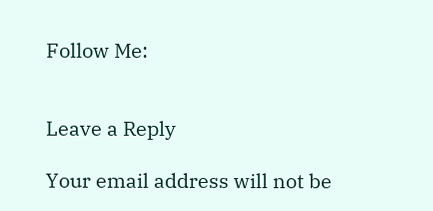Follow Me:


Leave a Reply

Your email address will not be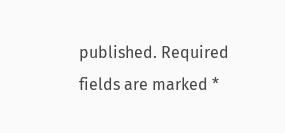published. Required fields are marked *